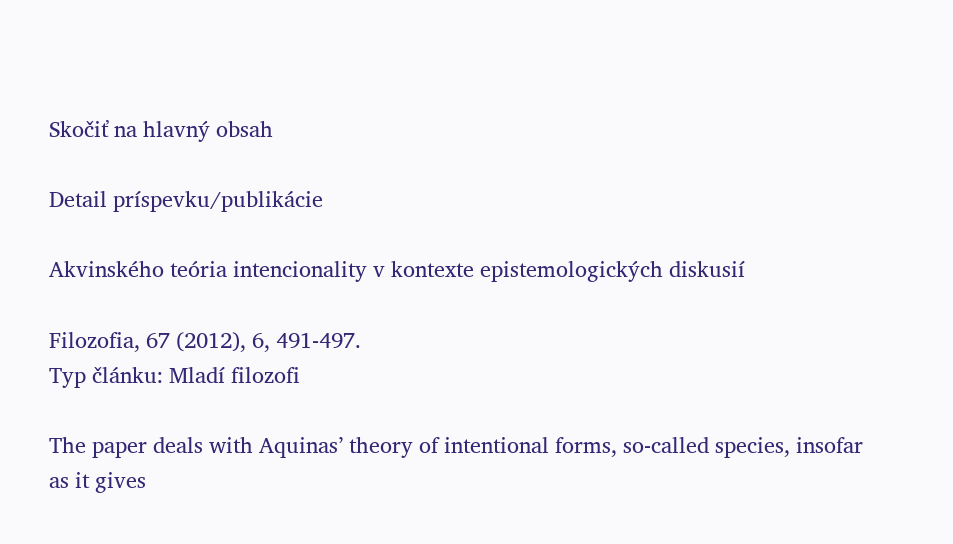Skočiť na hlavný obsah

Detail príspevku/publikácie

Akvinského teória intencionality v kontexte epistemologických diskusií

Filozofia, 67 (2012), 6, 491-497.
Typ článku: Mladí filozofi

The paper deals with Aquinas’ theory of intentional forms, so-called species, insofar as it gives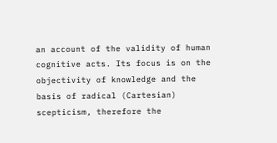an account of the validity of human cognitive acts. Its focus is on the objectivity of knowledge and the basis of radical (Cartesian) scepticism, therefore the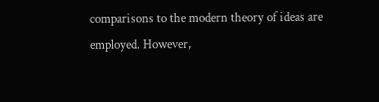comparisons to the modern theory of ideas are employed. However,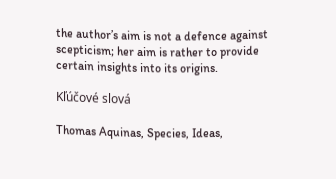the author’s aim is not a defence against scepticism; her aim is rather to provide certain insights into its origins.

Kľúčové slová

Thomas Aquinas, Species, Ideas,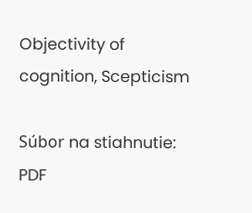Objectivity of cognition, Scepticism

Súbor na stiahnutie: PDF